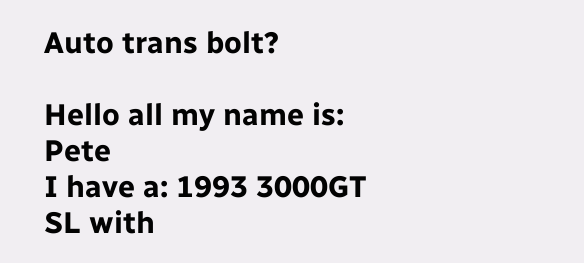Auto trans bolt?

Hello all my name is: Pete
I have a: 1993 3000GT SL with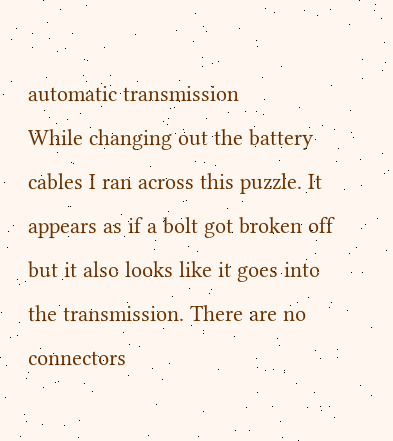automatic transmission
While changing out the battery cables I ran across this puzzle. It appears as if a bolt got broken off but it also looks like it goes into the transmission. There are no connectors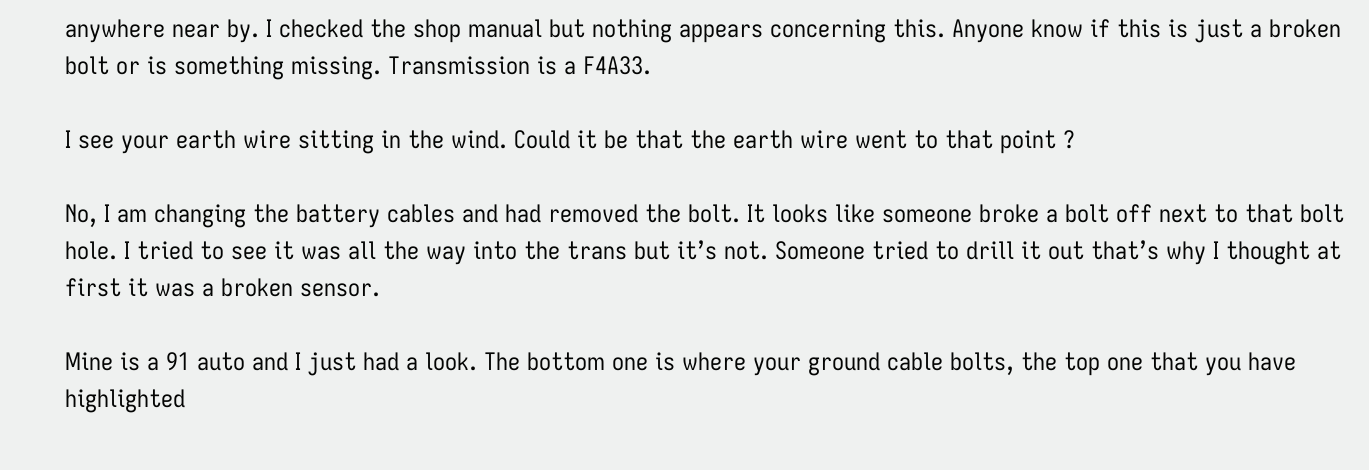anywhere near by. I checked the shop manual but nothing appears concerning this. Anyone know if this is just a broken bolt or is something missing. Transmission is a F4A33.

I see your earth wire sitting in the wind. Could it be that the earth wire went to that point ?

No, I am changing the battery cables and had removed the bolt. It looks like someone broke a bolt off next to that bolt hole. I tried to see it was all the way into the trans but it’s not. Someone tried to drill it out that’s why I thought at first it was a broken sensor.

Mine is a 91 auto and I just had a look. The bottom one is where your ground cable bolts, the top one that you have highlighted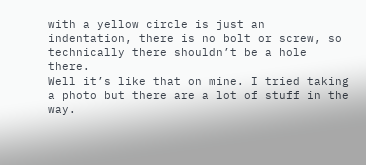with a yellow circle is just an indentation, there is no bolt or screw, so technically there shouldn’t be a hole there.
Well it’s like that on mine. I tried taking a photo but there are a lot of stuff in the way.